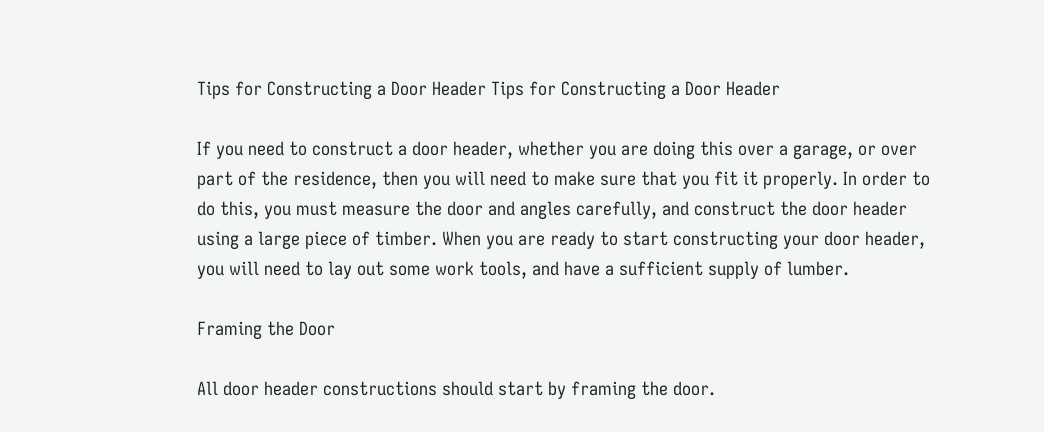Tips for Constructing a Door Header Tips for Constructing a Door Header

If you need to construct a door header, whether you are doing this over a garage, or over part of the residence, then you will need to make sure that you fit it properly. In order to do this, you must measure the door and angles carefully, and construct the door header using a large piece of timber. When you are ready to start constructing your door header, you will need to lay out some work tools, and have a sufficient supply of lumber.

Framing the Door

All door header constructions should start by framing the door.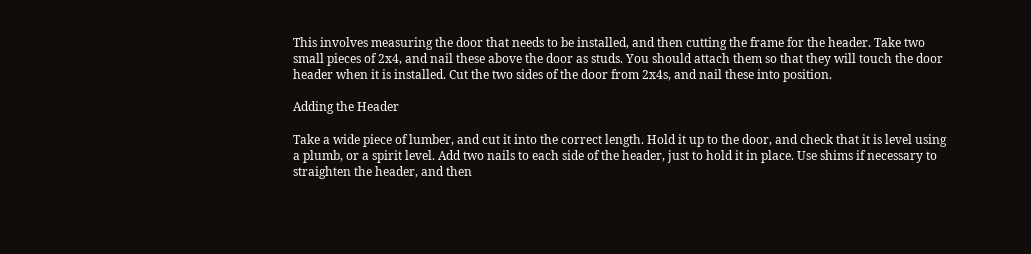This involves measuring the door that needs to be installed, and then cutting the frame for the header. Take two small pieces of 2x4, and nail these above the door as studs. You should attach them so that they will touch the door header when it is installed. Cut the two sides of the door from 2x4s, and nail these into position.

Adding the Header

Take a wide piece of lumber, and cut it into the correct length. Hold it up to the door, and check that it is level using a plumb, or a spirit level. Add two nails to each side of the header, just to hold it in place. Use shims if necessary to straighten the header, and then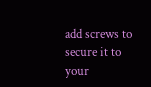add screws to secure it to your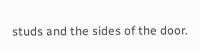studs and the sides of the door.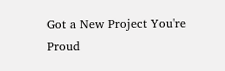Got a New Project You're Proud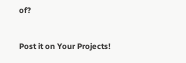of?

Post it on Your Projects!